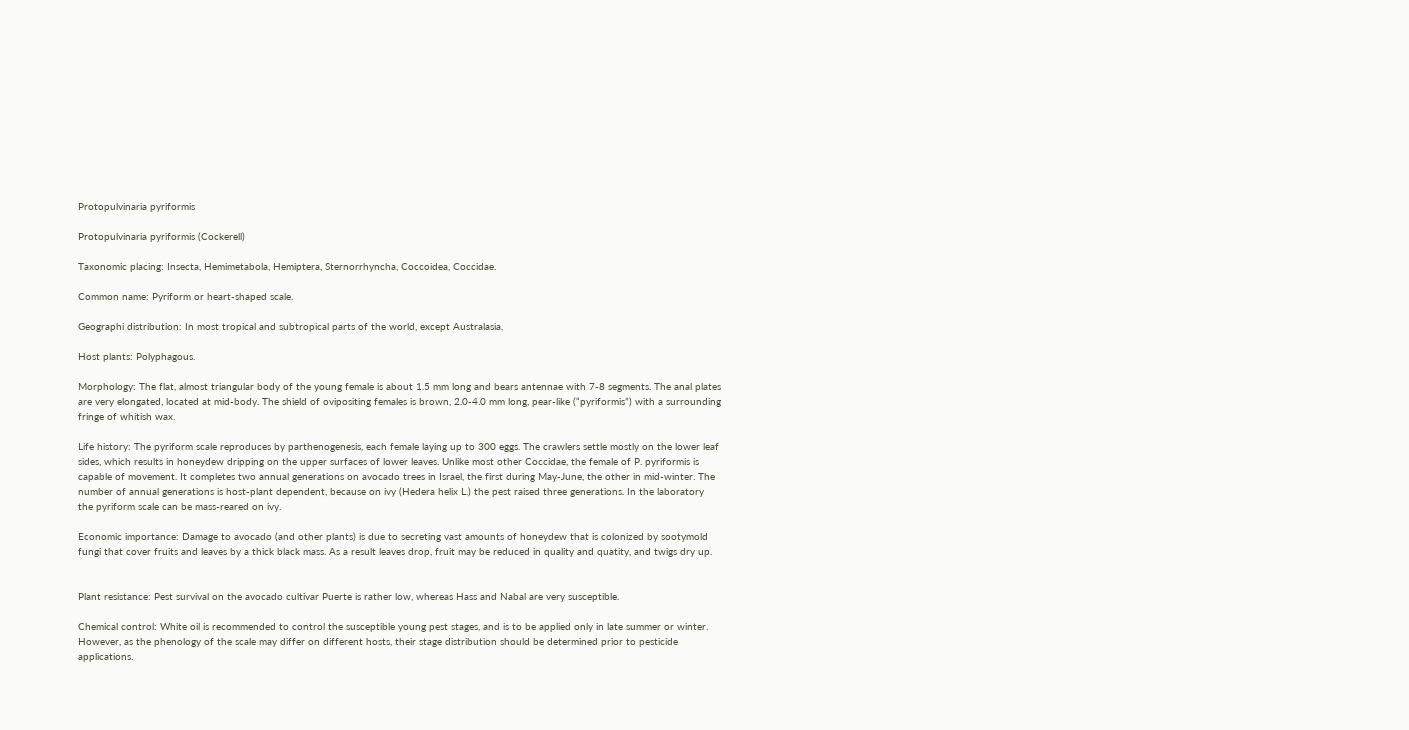Protopulvinaria pyriformis

Protopulvinaria pyriformis (Cockerell)

Taxonomic placing: Insecta, Hemimetabola, Hemiptera, Sternorrhyncha, Coccoidea, Coccidae.

Common name: Pyriform or heart-shaped scale.

Geographi distribution: In most tropical and subtropical parts of the world, except Australasia.

Host plants: Polyphagous.

Morphology: The flat, almost triangular body of the young female is about 1.5 mm long and bears antennae with 7-8 segments. The anal plates are very elongated, located at mid-body. The shield of ovipositing females is brown, 2.0-4.0 mm long, pear-like (“pyriformis”) with a surrounding fringe of whitish wax.

Life history: The pyriform scale reproduces by parthenogenesis, each female laying up to 300 eggs. The crawlers settle mostly on the lower leaf sides, which results in honeydew dripping on the upper surfaces of lower leaves. Unlike most other Coccidae, the female of P. pyriformis is capable of movement. It completes two annual generations on avocado trees in Israel, the first during May-June, the other in mid-winter. The number of annual generations is host-plant dependent, because on ivy (Hedera helix L.) the pest raised three generations. In the laboratory the pyriform scale can be mass-reared on ivy.

Economic importance: Damage to avocado (and other plants) is due to secreting vast amounts of honeydew that is colonized by sootymold fungi that cover fruits and leaves by a thick black mass. As a result leaves drop, fruit may be reduced in quality and quatity, and twigs dry up.


Plant resistance: Pest survival on the avocado cultivar Puerte is rather low, whereas Hass and Nabal are very susceptible.

Chemical control: White oil is recommended to control the susceptible young pest stages, and is to be applied only in late summer or winter. However, as the phenology of the scale may differ on different hosts, their stage distribution should be determined prior to pesticide applications.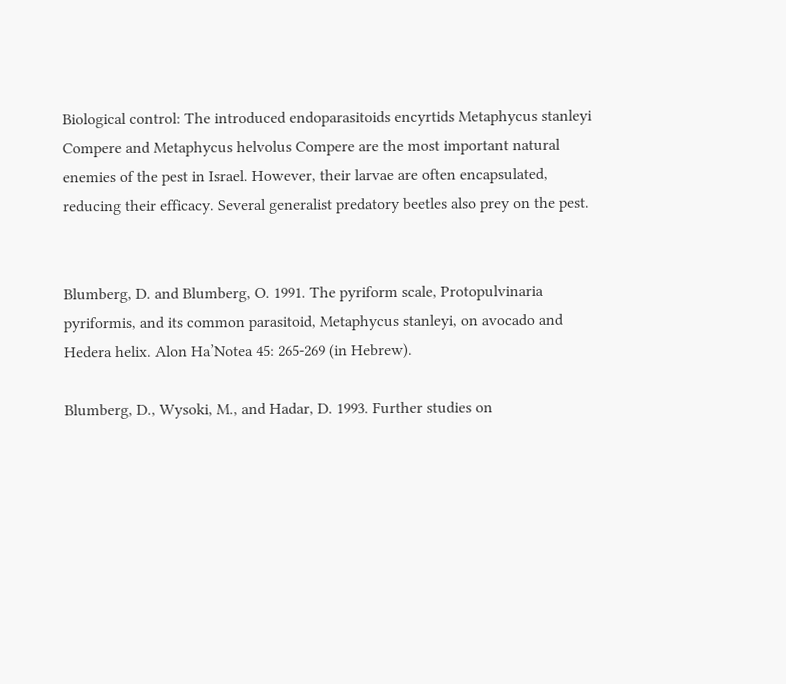Biological control: The introduced endoparasitoids encyrtids Metaphycus stanleyi Compere and Metaphycus helvolus Compere are the most important natural enemies of the pest in Israel. However, their larvae are often encapsulated, reducing their efficacy. Several generalist predatory beetles also prey on the pest.


Blumberg, D. and Blumberg, O. 1991. The pyriform scale, Protopulvinaria pyriformis, and its common parasitoid, Metaphycus stanleyi, on avocado and Hedera helix. Alon Ha’Notea 45: 265-269 (in Hebrew).

Blumberg, D., Wysoki, M., and Hadar, D. 1993. Further studies on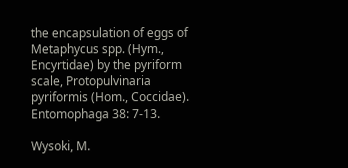the encapsulation of eggs of Metaphycus spp. (Hym., Encyrtidae) by the pyriform scale, Protopulvinaria pyriformis (Hom., Coccidae). Entomophaga 38: 7-13.

Wysoki, M.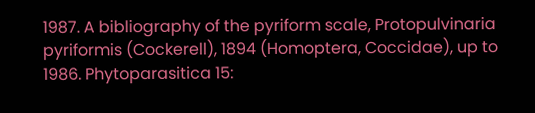1987. A bibliography of the pyriform scale, Protopulvinaria pyriformis (Cockerell), 1894 (Homoptera, Coccidae), up to 1986. Phytoparasitica 15: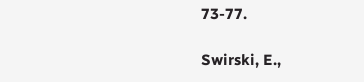73-77.

Swirski, E.,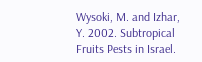Wysoki, M. and Izhar, Y. 2002. Subtropical Fruits Pests in Israel.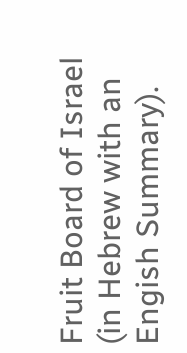Fruit Board of Israel (in Hebrew with an Engish Summary).